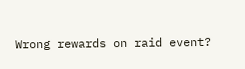Wrong rewards on raid event?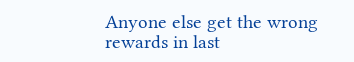Anyone else get the wrong rewards in last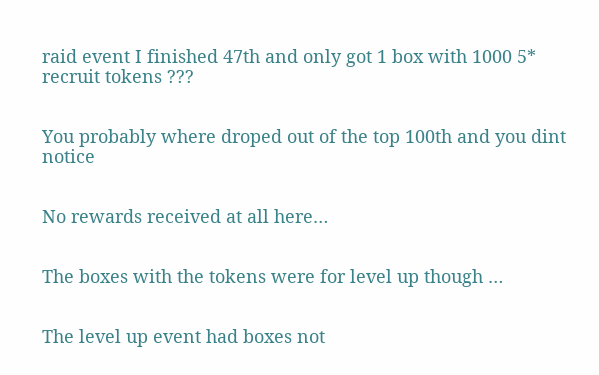raid event I finished 47th and only got 1 box with 1000 5* recruit tokens ???


You probably where droped out of the top 100th and you dint notice


No rewards received at all here…


The boxes with the tokens were for level up though …


The level up event had boxes not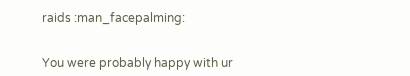raids :man_facepalming:


You were probably happy with ur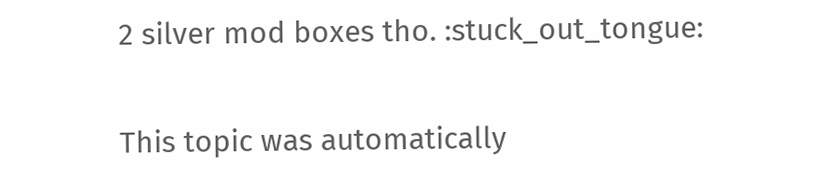2 silver mod boxes tho. :stuck_out_tongue:


This topic was automatically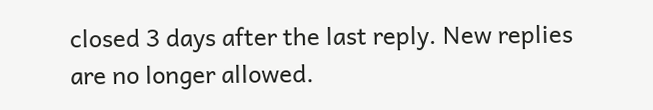closed 3 days after the last reply. New replies are no longer allowed.